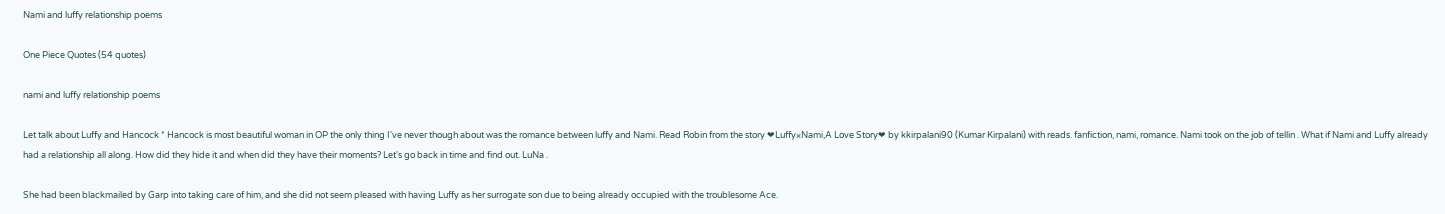Nami and luffy relationship poems

One Piece Quotes (54 quotes)

nami and luffy relationship poems

Let talk about Luffy and Hancock * Hancock is most beautiful woman in OP the only thing I've never though about was the romance between luffy and Nami. Read Robin from the story ❤Luffy×Nami,A Love Story❤ by kkirpalani90 (Kumar Kirpalani) with reads. fanfiction, nami, romance. Nami took on the job of tellin . What if Nami and Luffy already had a relationship all along. How did they hide it and when did they have their moments? Let's go back in time and find out. LuNa .

She had been blackmailed by Garp into taking care of him, and she did not seem pleased with having Luffy as her surrogate son due to being already occupied with the troublesome Ace.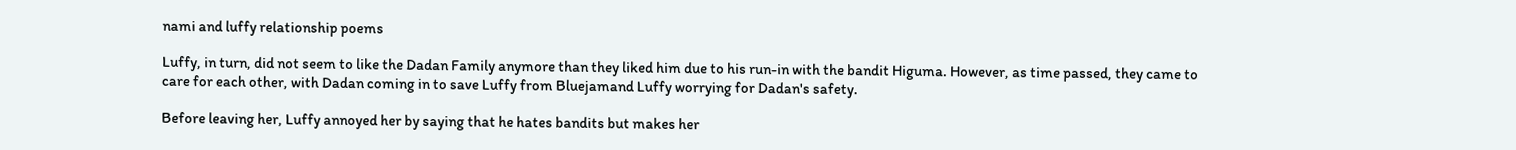nami and luffy relationship poems

Luffy, in turn, did not seem to like the Dadan Family anymore than they liked him due to his run-in with the bandit Higuma. However, as time passed, they came to care for each other, with Dadan coming in to save Luffy from Bluejamand Luffy worrying for Dadan's safety.

Before leaving her, Luffy annoyed her by saying that he hates bandits but makes her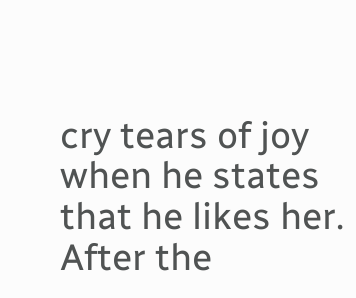cry tears of joy when he states that he likes her. After the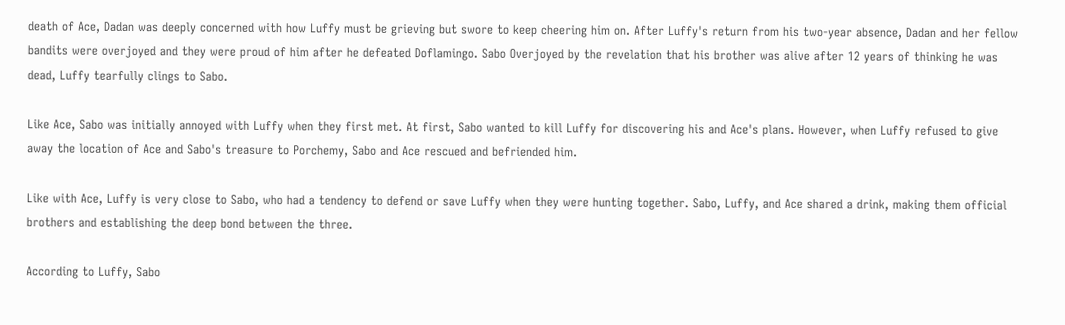death of Ace, Dadan was deeply concerned with how Luffy must be grieving but swore to keep cheering him on. After Luffy's return from his two-year absence, Dadan and her fellow bandits were overjoyed and they were proud of him after he defeated Doflamingo. Sabo Overjoyed by the revelation that his brother was alive after 12 years of thinking he was dead, Luffy tearfully clings to Sabo.

Like Ace, Sabo was initially annoyed with Luffy when they first met. At first, Sabo wanted to kill Luffy for discovering his and Ace's plans. However, when Luffy refused to give away the location of Ace and Sabo's treasure to Porchemy, Sabo and Ace rescued and befriended him.

Like with Ace, Luffy is very close to Sabo, who had a tendency to defend or save Luffy when they were hunting together. Sabo, Luffy, and Ace shared a drink, making them official brothers and establishing the deep bond between the three.

According to Luffy, Sabo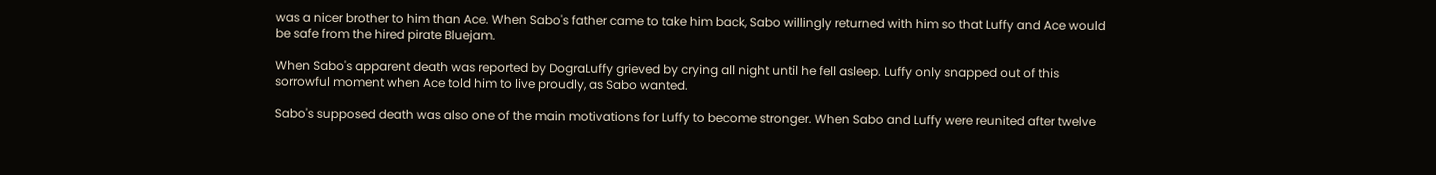was a nicer brother to him than Ace. When Sabo's father came to take him back, Sabo willingly returned with him so that Luffy and Ace would be safe from the hired pirate Bluejam.

When Sabo's apparent death was reported by DograLuffy grieved by crying all night until he fell asleep. Luffy only snapped out of this sorrowful moment when Ace told him to live proudly, as Sabo wanted.

Sabo's supposed death was also one of the main motivations for Luffy to become stronger. When Sabo and Luffy were reunited after twelve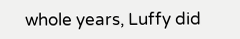whole years, Luffy did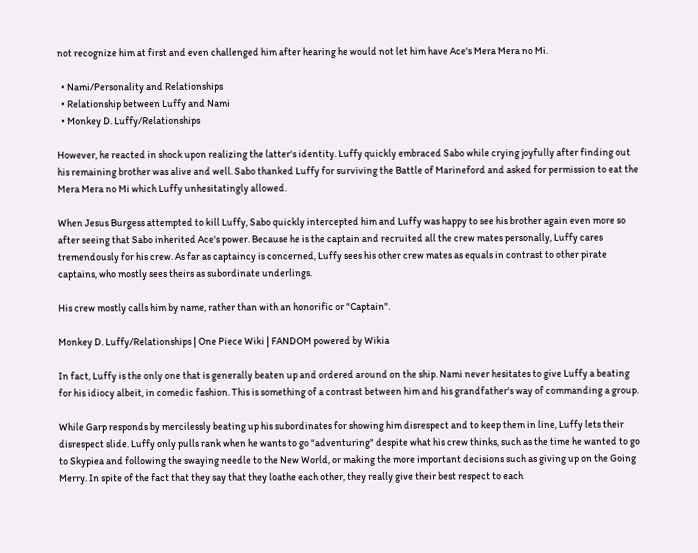not recognize him at first and even challenged him after hearing he would not let him have Ace's Mera Mera no Mi.

  • Nami/Personality and Relationships
  • Relationship between Luffy and Nami
  • Monkey D. Luffy/Relationships

However, he reacted in shock upon realizing the latter's identity. Luffy quickly embraced Sabo while crying joyfully after finding out his remaining brother was alive and well. Sabo thanked Luffy for surviving the Battle of Marineford and asked for permission to eat the Mera Mera no Mi which Luffy unhesitatingly allowed.

When Jesus Burgess attempted to kill Luffy, Sabo quickly intercepted him and Luffy was happy to see his brother again even more so after seeing that Sabo inherited Ace's power. Because he is the captain and recruited all the crew mates personally, Luffy cares tremendously for his crew. As far as captaincy is concerned, Luffy sees his other crew mates as equals in contrast to other pirate captains, who mostly sees theirs as subordinate underlings.

His crew mostly calls him by name, rather than with an honorific or "Captain".

Monkey D. Luffy/Relationships | One Piece Wiki | FANDOM powered by Wikia

In fact, Luffy is the only one that is generally beaten up and ordered around on the ship. Nami never hesitates to give Luffy a beating for his idiocy albeit, in comedic fashion. This is something of a contrast between him and his grandfather's way of commanding a group.

While Garp responds by mercilessly beating up his subordinates for showing him disrespect and to keep them in line, Luffy lets their disrespect slide. Luffy only pulls rank when he wants to go "adventuring" despite what his crew thinks, such as the time he wanted to go to Skypiea and following the swaying needle to the New World, or making the more important decisions such as giving up on the Going Merry. In spite of the fact that they say that they loathe each other, they really give their best respect to each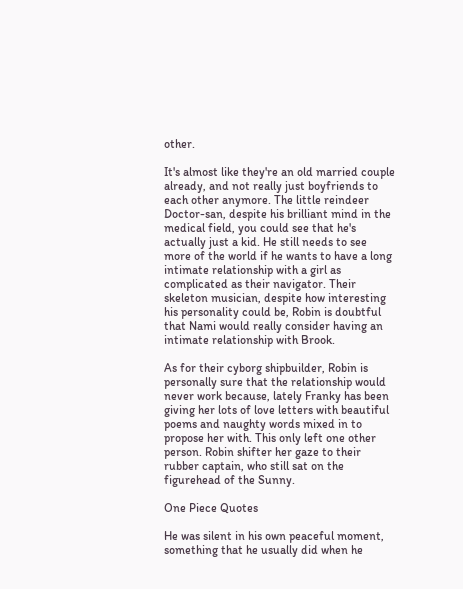other.

It's almost like they're an old married couple already, and not really just boyfriends to each other anymore. The little reindeer Doctor-san, despite his brilliant mind in the medical field, you could see that he's actually just a kid. He still needs to see more of the world if he wants to have a long intimate relationship with a girl as complicated as their navigator. Their skeleton musician, despite how interesting his personality could be, Robin is doubtful that Nami would really consider having an intimate relationship with Brook.

As for their cyborg shipbuilder, Robin is personally sure that the relationship would never work because, lately Franky has been giving her lots of love letters with beautiful poems and naughty words mixed in to propose her with. This only left one other person. Robin shifter her gaze to their rubber captain, who still sat on the figurehead of the Sunny.

One Piece Quotes

He was silent in his own peaceful moment, something that he usually did when he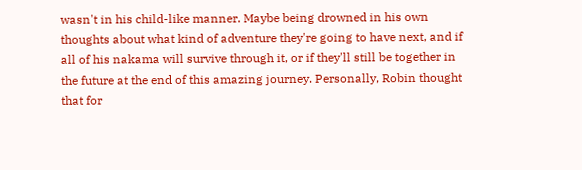wasn't in his child-like manner. Maybe being drowned in his own thoughts about what kind of adventure they're going to have next, and if all of his nakama will survive through it, or if they'll still be together in the future at the end of this amazing journey. Personally, Robin thought that for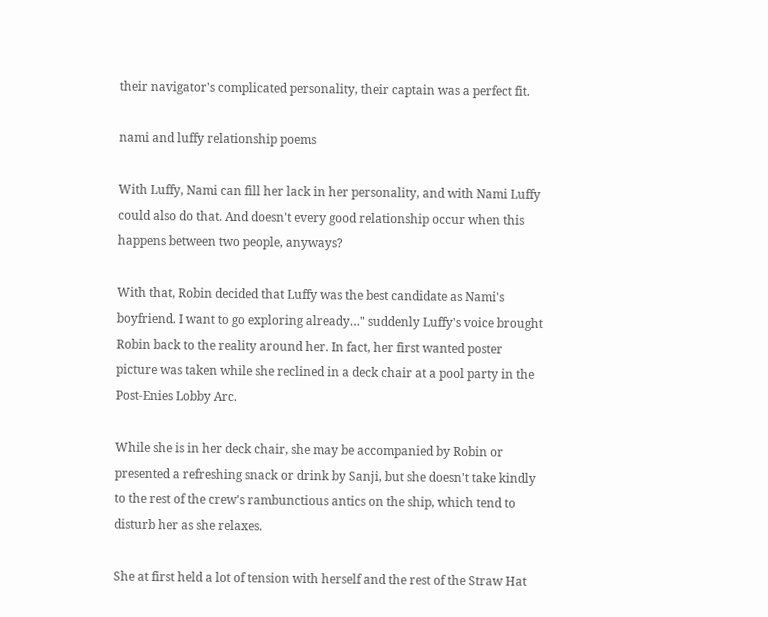their navigator's complicated personality, their captain was a perfect fit.

nami and luffy relationship poems

With Luffy, Nami can fill her lack in her personality, and with Nami Luffy could also do that. And doesn't every good relationship occur when this happens between two people, anyways?

With that, Robin decided that Luffy was the best candidate as Nami's boyfriend. I want to go exploring already…" suddenly Luffy's voice brought Robin back to the reality around her. In fact, her first wanted poster picture was taken while she reclined in a deck chair at a pool party in the Post-Enies Lobby Arc.

While she is in her deck chair, she may be accompanied by Robin or presented a refreshing snack or drink by Sanji, but she doesn't take kindly to the rest of the crew's rambunctious antics on the ship, which tend to disturb her as she relaxes.

She at first held a lot of tension with herself and the rest of the Straw Hat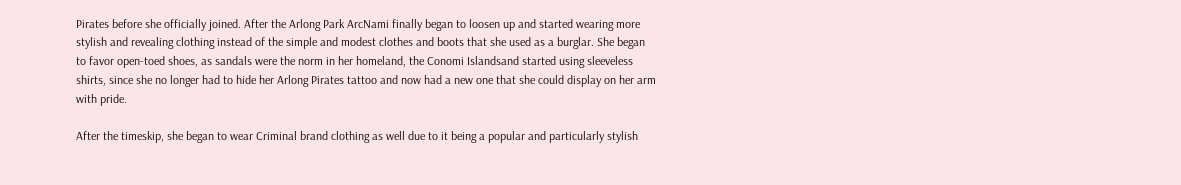Pirates before she officially joined. After the Arlong Park ArcNami finally began to loosen up and started wearing more stylish and revealing clothing instead of the simple and modest clothes and boots that she used as a burglar. She began to favor open-toed shoes, as sandals were the norm in her homeland, the Conomi Islandsand started using sleeveless shirts, since she no longer had to hide her Arlong Pirates tattoo and now had a new one that she could display on her arm with pride.

After the timeskip, she began to wear Criminal brand clothing as well due to it being a popular and particularly stylish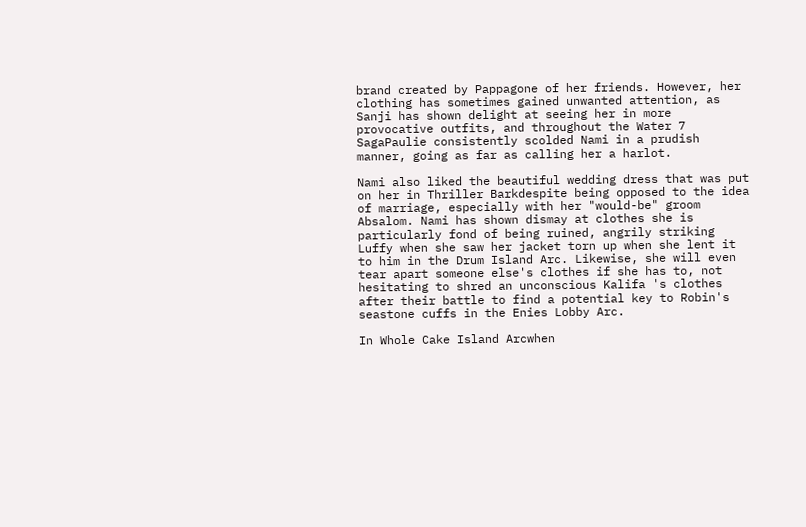brand created by Pappagone of her friends. However, her clothing has sometimes gained unwanted attention, as Sanji has shown delight at seeing her in more provocative outfits, and throughout the Water 7 SagaPaulie consistently scolded Nami in a prudish manner, going as far as calling her a harlot.

Nami also liked the beautiful wedding dress that was put on her in Thriller Barkdespite being opposed to the idea of marriage, especially with her "would-be" groom Absalom. Nami has shown dismay at clothes she is particularly fond of being ruined, angrily striking Luffy when she saw her jacket torn up when she lent it to him in the Drum Island Arc. Likewise, she will even tear apart someone else's clothes if she has to, not hesitating to shred an unconscious Kalifa 's clothes after their battle to find a potential key to Robin's seastone cuffs in the Enies Lobby Arc.

In Whole Cake Island Arcwhen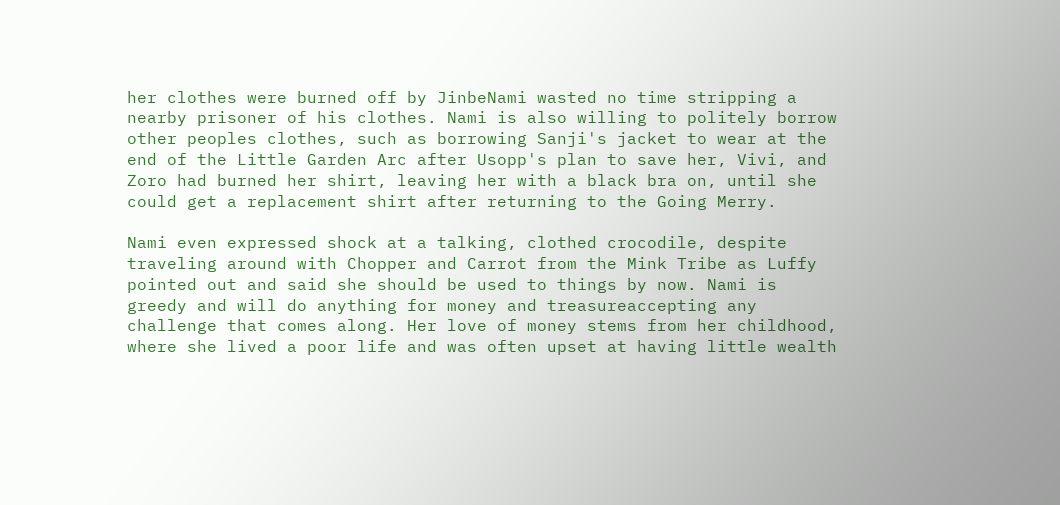her clothes were burned off by JinbeNami wasted no time stripping a nearby prisoner of his clothes. Nami is also willing to politely borrow other peoples clothes, such as borrowing Sanji's jacket to wear at the end of the Little Garden Arc after Usopp's plan to save her, Vivi, and Zoro had burned her shirt, leaving her with a black bra on, until she could get a replacement shirt after returning to the Going Merry.

Nami even expressed shock at a talking, clothed crocodile, despite traveling around with Chopper and Carrot from the Mink Tribe as Luffy pointed out and said she should be used to things by now. Nami is greedy and will do anything for money and treasureaccepting any challenge that comes along. Her love of money stems from her childhood, where she lived a poor life and was often upset at having little wealth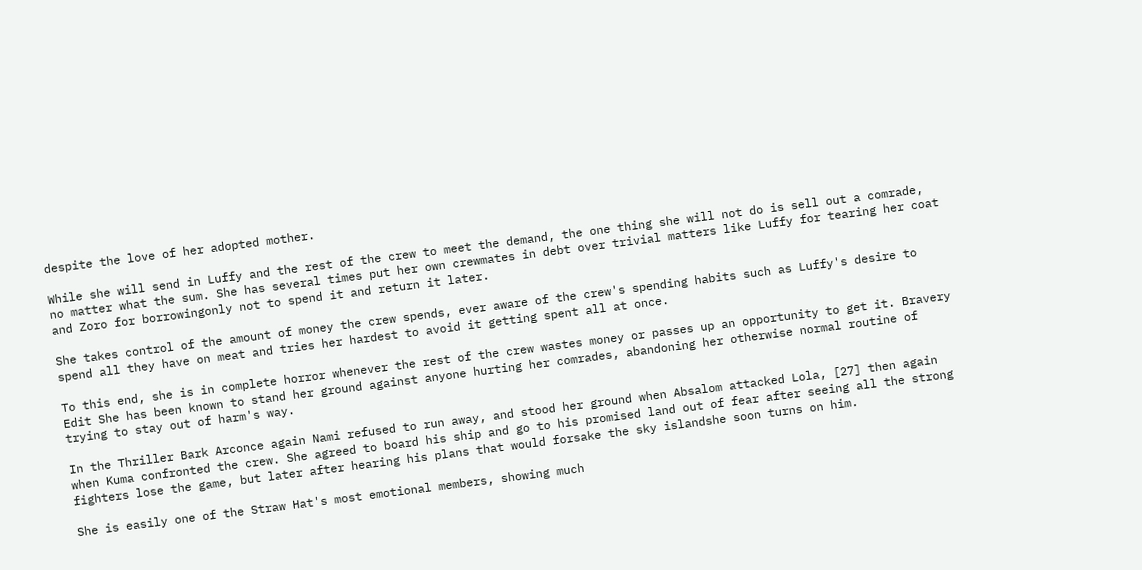despite the love of her adopted mother.

While she will send in Luffy and the rest of the crew to meet the demand, the one thing she will not do is sell out a comrade, no matter what the sum. She has several times put her own crewmates in debt over trivial matters like Luffy for tearing her coat and Zoro for borrowingonly not to spend it and return it later.

She takes control of the amount of money the crew spends, ever aware of the crew's spending habits such as Luffy's desire to spend all they have on meat and tries her hardest to avoid it getting spent all at once.

To this end, she is in complete horror whenever the rest of the crew wastes money or passes up an opportunity to get it. Bravery Edit She has been known to stand her ground against anyone hurting her comrades, abandoning her otherwise normal routine of trying to stay out of harm's way.

In the Thriller Bark Arconce again Nami refused to run away, and stood her ground when Absalom attacked Lola, [27] then again when Kuma confronted the crew. She agreed to board his ship and go to his promised land out of fear after seeing all the strong fighters lose the game, but later after hearing his plans that would forsake the sky islandshe soon turns on him.

She is easily one of the Straw Hat's most emotional members, showing much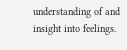understanding of and insight into feelings.